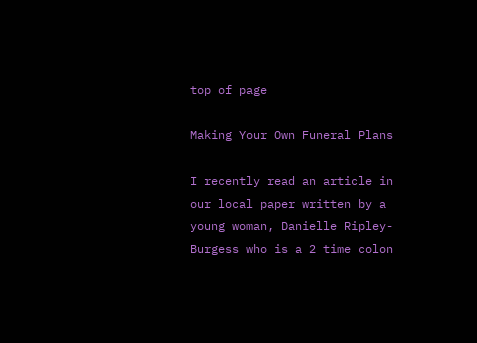top of page

Making Your Own Funeral Plans

I recently read an article in our local paper written by a young woman, Danielle Ripley-Burgess who is a 2 time colon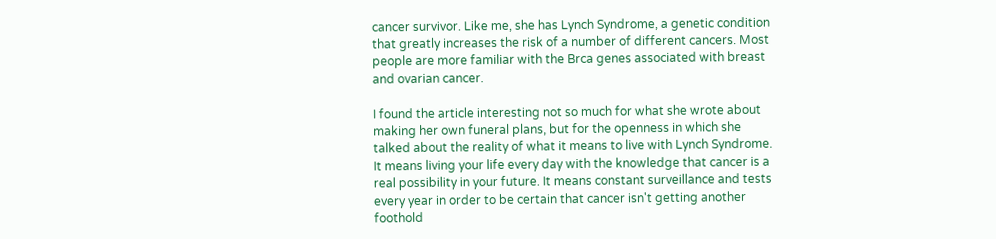cancer survivor. Like me, she has Lynch Syndrome, a genetic condition that greatly increases the risk of a number of different cancers. Most people are more familiar with the Brca genes associated with breast and ovarian cancer.

I found the article interesting not so much for what she wrote about making her own funeral plans, but for the openness in which she talked about the reality of what it means to live with Lynch Syndrome. It means living your life every day with the knowledge that cancer is a real possibility in your future. It means constant surveillance and tests every year in order to be certain that cancer isn't getting another foothold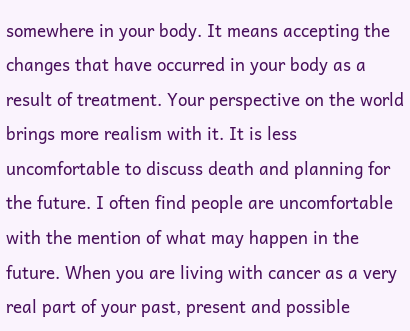somewhere in your body. It means accepting the changes that have occurred in your body as a result of treatment. Your perspective on the world brings more realism with it. It is less uncomfortable to discuss death and planning for the future. I often find people are uncomfortable with the mention of what may happen in the future. When you are living with cancer as a very real part of your past, present and possible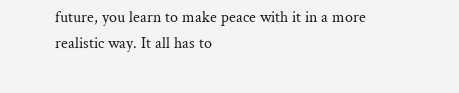future, you learn to make peace with it in a more realistic way. It all has to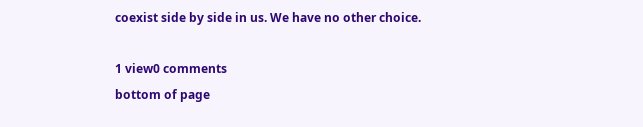coexist side by side in us. We have no other choice.

1 view0 comments
bottom of page